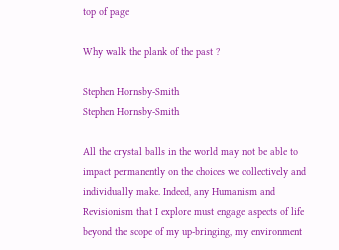top of page

Why walk the plank of the past ?

Stephen Hornsby-Smith
Stephen Hornsby-Smith

All the crystal balls in the world may not be able to impact permanently on the choices we collectively and individually make. Indeed, any Humanism and Revisionism that I explore must engage aspects of life beyond the scope of my up-bringing, my environment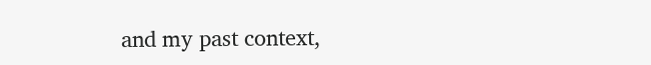and my past context,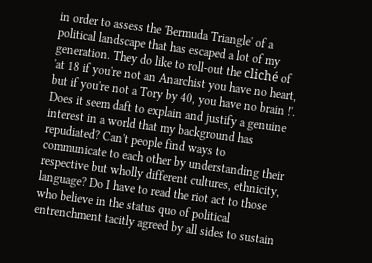in order to assess the 'Bermuda Triangle' of a political landscape that has escaped a lot of my generation. They do like to roll-out the cliché of 'at 18 if you're not an Anarchist you have no heart, but if you're not a Tory by 40, you have no brain !'. Does it seem daft to explain and justify a genuine interest in a world that my background has repudiated? Can't people find ways to communicate to each other by understanding their respective but wholly different cultures, ethnicity, language? Do I have to read the riot act to those who believe in the status quo of political entrenchment tacitly agreed by all sides to sustain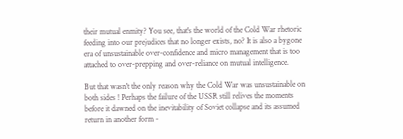their mutual enmity? You see, that's the world of the Cold War rhetoric feeding into our prejudices that no longer exists, no? It is also a bygone era of unsustainable over-confidence and micro management that is too attached to over-prepping and over-reliance on mutual intelligence.

But that wasn't the only reason why the Cold War was unsustainable on both sides ! Perhaps the failure of the USSR still relives the moments before it dawned on the inevitability of Soviet collapse and its assumed return in another form -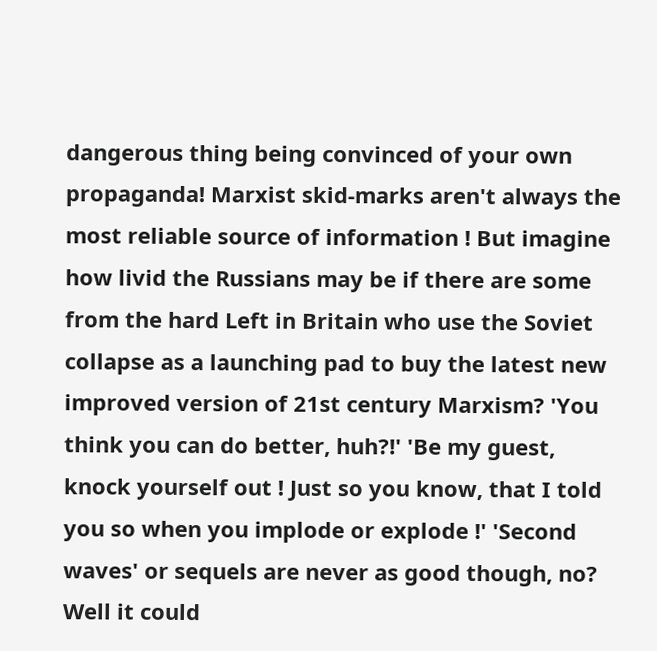dangerous thing being convinced of your own propaganda! Marxist skid-marks aren't always the most reliable source of information ! But imagine how livid the Russians may be if there are some from the hard Left in Britain who use the Soviet collapse as a launching pad to buy the latest new improved version of 21st century Marxism? 'You think you can do better, huh?!' 'Be my guest, knock yourself out ! Just so you know, that I told you so when you implode or explode !' 'Second waves' or sequels are never as good though, no? Well it could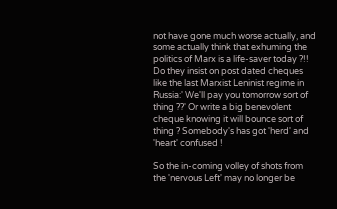not have gone much worse actually, and some actually think that exhuming the politics of Marx is a life-saver today ?!! Do they insist on post dated cheques like the last Marxist Leninist regime in Russia:' We'll pay you tomorrow sort of thing ??' Or write a big benevolent cheque knowing it will bounce sort of thing ? Somebody's has got 'herd' and 'heart' confused !

So the in-coming volley of shots from the 'nervous Left' may no longer be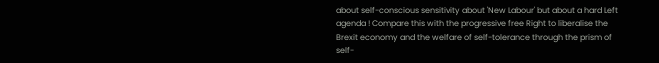about self-conscious sensitivity about 'New Labour' but about a hard Left agenda ! Compare this with the progressive free Right to liberalise the Brexit economy and the welfare of self-tolerance through the prism of self-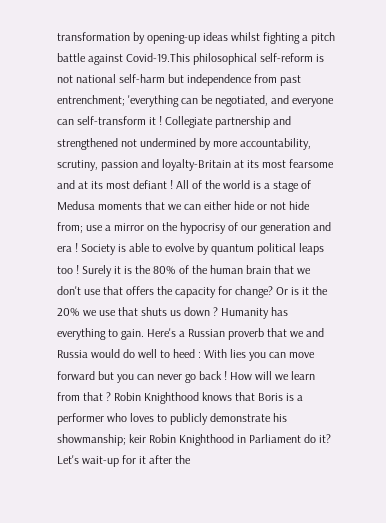transformation by opening-up ideas whilst fighting a pitch battle against Covid-19.This philosophical self-reform is not national self-harm but independence from past entrenchment; 'everything can be negotiated, and everyone can self-transform it ! Collegiate partnership and strengthened not undermined by more accountability, scrutiny, passion and loyalty-Britain at its most fearsome and at its most defiant ! All of the world is a stage of Medusa moments that we can either hide or not hide from; use a mirror on the hypocrisy of our generation and era ! Society is able to evolve by quantum political leaps too ! Surely it is the 80% of the human brain that we don't use that offers the capacity for change? Or is it the 20% we use that shuts us down ? Humanity has everything to gain. Here's a Russian proverb that we and Russia would do well to heed : With lies you can move forward but you can never go back ! How will we learn from that ? Robin Knighthood knows that Boris is a performer who loves to publicly demonstrate his showmanship; keir Robin Knighthood in Parliament do it? Let's wait-up for it after the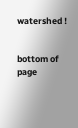watershed !


bottom of page